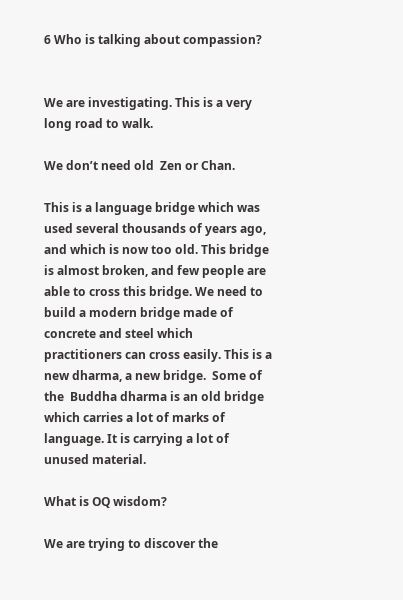6 Who is talking about compassion?


We are investigating. This is a very long road to walk.

We don’t need old  Zen or Chan.

This is a language bridge which was used several thousands of years ago, and which is now too old. This bridge is almost broken, and few people are able to cross this bridge. We need to build a modern bridge made of concrete and steel which practitioners can cross easily. This is a new dharma, a new bridge.  Some of the  Buddha dharma is an old bridge which carries a lot of marks of language. It is carrying a lot of unused material.

What is OQ wisdom?

We are trying to discover the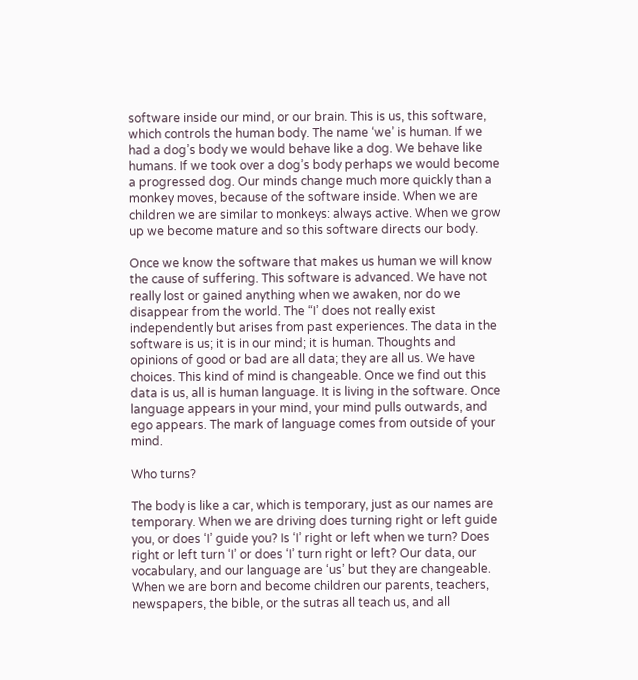software inside our mind, or our brain. This is us, this software, which controls the human body. The name ‘we’ is human. If we had a dog’s body we would behave like a dog. We behave like humans. If we took over a dog’s body perhaps we would become a progressed dog. Our minds change much more quickly than a monkey moves, because of the software inside. When we are children we are similar to monkeys: always active. When we grow up we become mature and so this software directs our body.

Once we know the software that makes us human we will know the cause of suffering. This software is advanced. We have not really lost or gained anything when we awaken, nor do we disappear from the world. The “I’ does not really exist independently but arises from past experiences. The data in the software is us; it is in our mind; it is human. Thoughts and opinions of good or bad are all data; they are all us. We have choices. This kind of mind is changeable. Once we find out this data is us, all is human language. It is living in the software. Once language appears in your mind, your mind pulls outwards, and ego appears. The mark of language comes from outside of your mind.

Who turns?

The body is like a car, which is temporary, just as our names are temporary. When we are driving does turning right or left guide you, or does ‘I’ guide you? Is ‘I’ right or left when we turn? Does right or left turn ‘I’ or does ‘I’ turn right or left? Our data, our vocabulary, and our language are ‘us’ but they are changeable. When we are born and become children our parents, teachers, newspapers, the bible, or the sutras all teach us, and all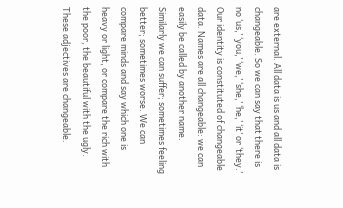are external. All data is us and all data is changeable. So we can say that there is no ‘us,’ ‘you,’ ‘we,’ ‘she,’ ‘he,’ ‘it’ or ‘they.’ Our identity is constituted of changeable data. Names are all changeable: we can easily be called by another name. Similarly we can suffer; sometimes feeling better; sometimes worse. We can compare minds and say which one is heavy or light, or compare the rich with the poor, the beautiful with the ugly. These adjectives are changeable.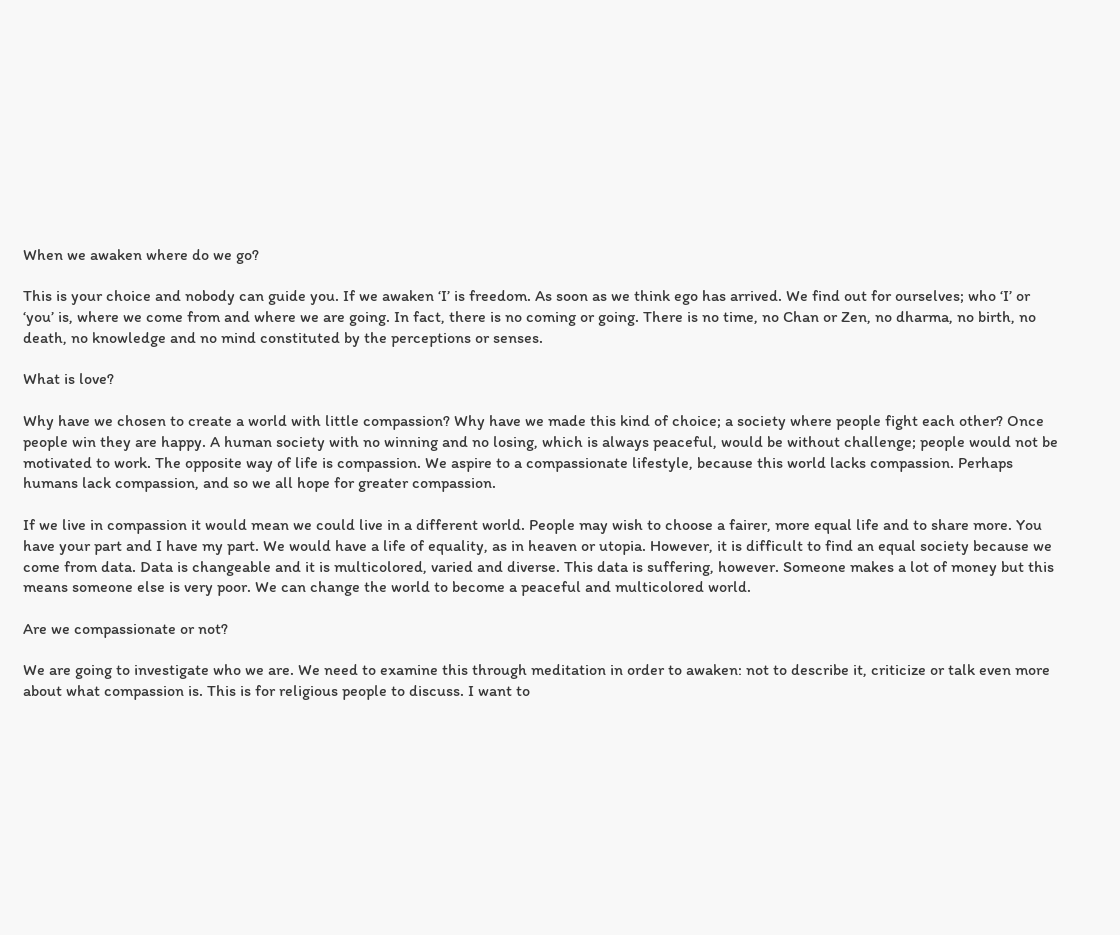When we awaken where do we go?

This is your choice and nobody can guide you. If we awaken ‘I’ is freedom. As soon as we think ego has arrived. We find out for ourselves; who ‘I’ or ‘you’ is, where we come from and where we are going. In fact, there is no coming or going. There is no time, no Chan or Zen, no dharma, no birth, no death, no knowledge and no mind constituted by the perceptions or senses.

What is love?

Why have we chosen to create a world with little compassion? Why have we made this kind of choice; a society where people fight each other? Once people win they are happy. A human society with no winning and no losing, which is always peaceful, would be without challenge; people would not be motivated to work. The opposite way of life is compassion. We aspire to a compassionate lifestyle, because this world lacks compassion. Perhaps humans lack compassion, and so we all hope for greater compassion.

If we live in compassion it would mean we could live in a different world. People may wish to choose a fairer, more equal life and to share more. You have your part and I have my part. We would have a life of equality, as in heaven or utopia. However, it is difficult to find an equal society because we come from data. Data is changeable and it is multicolored, varied and diverse. This data is suffering, however. Someone makes a lot of money but this means someone else is very poor. We can change the world to become a peaceful and multicolored world.

Are we compassionate or not?

We are going to investigate who we are. We need to examine this through meditation in order to awaken: not to describe it, criticize or talk even more about what compassion is. This is for religious people to discuss. I want to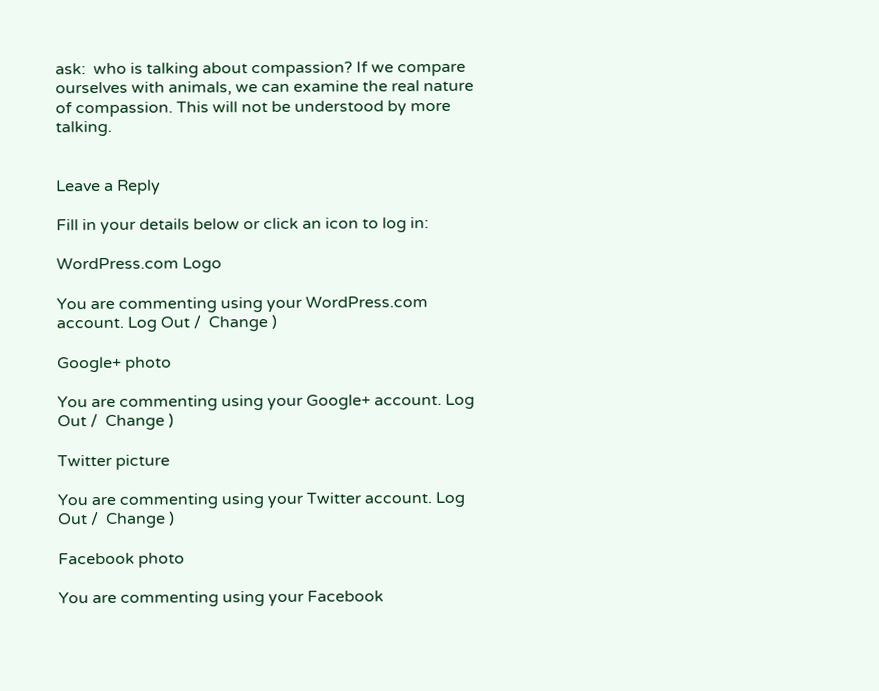ask:  who is talking about compassion? If we compare ourselves with animals, we can examine the real nature of compassion. This will not be understood by more talking.


Leave a Reply

Fill in your details below or click an icon to log in:

WordPress.com Logo

You are commenting using your WordPress.com account. Log Out /  Change )

Google+ photo

You are commenting using your Google+ account. Log Out /  Change )

Twitter picture

You are commenting using your Twitter account. Log Out /  Change )

Facebook photo

You are commenting using your Facebook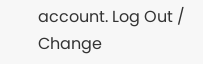account. Log Out /  Change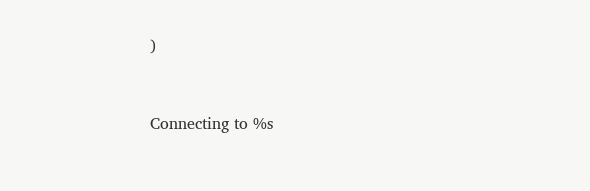)


Connecting to %s